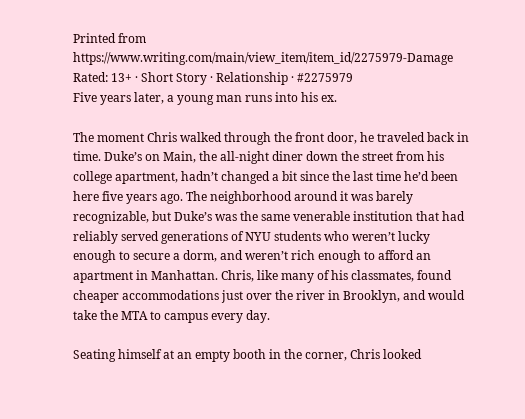Printed from https://www.writing.com/main/view_item/item_id/2275979-Damage
Rated: 13+ · Short Story · Relationship · #2275979
Five years later, a young man runs into his ex.

The moment Chris walked through the front door, he traveled back in time. Duke’s on Main, the all-night diner down the street from his college apartment, hadn’t changed a bit since the last time he’d been here five years ago. The neighborhood around it was barely recognizable, but Duke’s was the same venerable institution that had reliably served generations of NYU students who weren’t lucky enough to secure a dorm, and weren’t rich enough to afford an apartment in Manhattan. Chris, like many of his classmates, found cheaper accommodations just over the river in Brooklyn, and would take the MTA to campus every day.

Seating himself at an empty booth in the corner, Chris looked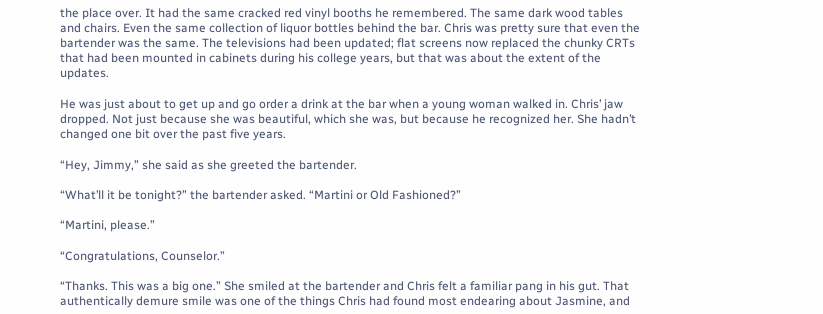the place over. It had the same cracked red vinyl booths he remembered. The same dark wood tables and chairs. Even the same collection of liquor bottles behind the bar. Chris was pretty sure that even the bartender was the same. The televisions had been updated; flat screens now replaced the chunky CRTs that had been mounted in cabinets during his college years, but that was about the extent of the updates.

He was just about to get up and go order a drink at the bar when a young woman walked in. Chris’ jaw dropped. Not just because she was beautiful, which she was, but because he recognized her. She hadn’t changed one bit over the past five years.

“Hey, Jimmy,” she said as she greeted the bartender.

“What’ll it be tonight?” the bartender asked. “Martini or Old Fashioned?”

“Martini, please.”

“Congratulations, Counselor.”

“Thanks. This was a big one.” She smiled at the bartender and Chris felt a familiar pang in his gut. That authentically demure smile was one of the things Chris had found most endearing about Jasmine, and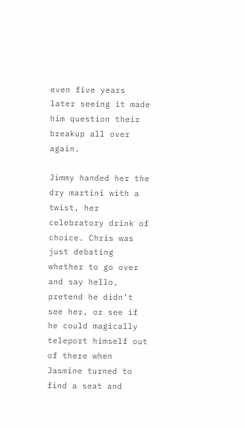even five years later seeing it made him question their breakup all over again.

Jimmy handed her the dry martini with a twist, her celebratory drink of choice. Chris was just debating whether to go over and say hello, pretend he didn’t see her, or see if he could magically teleport himself out of there when Jasmine turned to find a seat and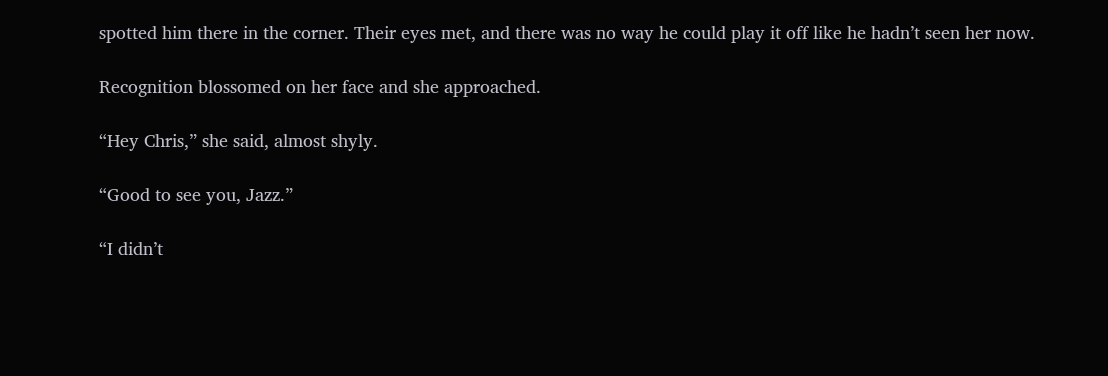spotted him there in the corner. Their eyes met, and there was no way he could play it off like he hadn’t seen her now.

Recognition blossomed on her face and she approached.

“Hey Chris,” she said, almost shyly.

“Good to see you, Jazz.”

“I didn’t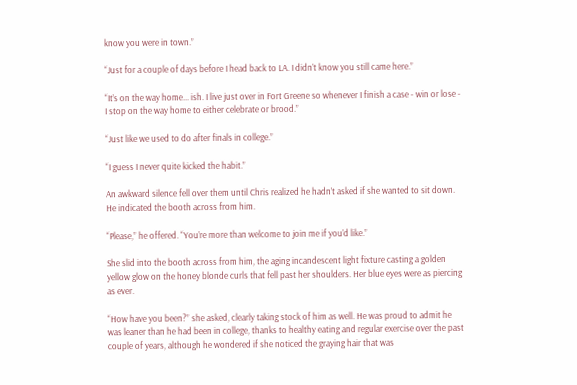know you were in town.”

“Just for a couple of days before I head back to LA. I didn’t know you still came here.”

“It’s on the way home... ish. I live just over in Fort Greene so whenever I finish a case - win or lose - I stop on the way home to either celebrate or brood.”

“Just like we used to do after finals in college.”

“I guess I never quite kicked the habit.”

An awkward silence fell over them until Chris realized he hadn’t asked if she wanted to sit down. He indicated the booth across from him.

“Please,” he offered. “You’re more than welcome to join me if you’d like.”

She slid into the booth across from him, the aging incandescent light fixture casting a golden yellow glow on the honey blonde curls that fell past her shoulders. Her blue eyes were as piercing as ever.

“How have you been?” she asked, clearly taking stock of him as well. He was proud to admit he was leaner than he had been in college, thanks to healthy eating and regular exercise over the past couple of years, although he wondered if she noticed the graying hair that was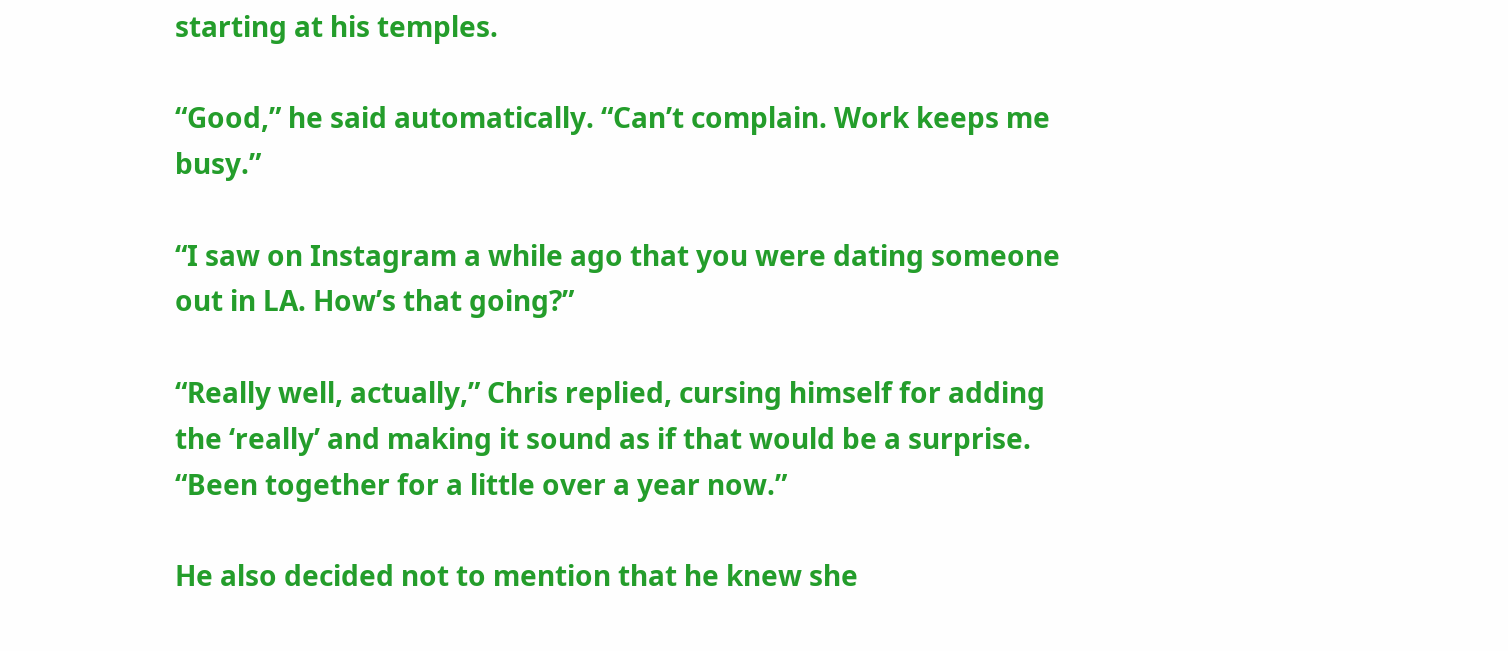starting at his temples.

“Good,” he said automatically. “Can’t complain. Work keeps me busy.”

“I saw on Instagram a while ago that you were dating someone out in LA. How’s that going?”

“Really well, actually,” Chris replied, cursing himself for adding the ‘really’ and making it sound as if that would be a surprise. “Been together for a little over a year now.”

He also decided not to mention that he knew she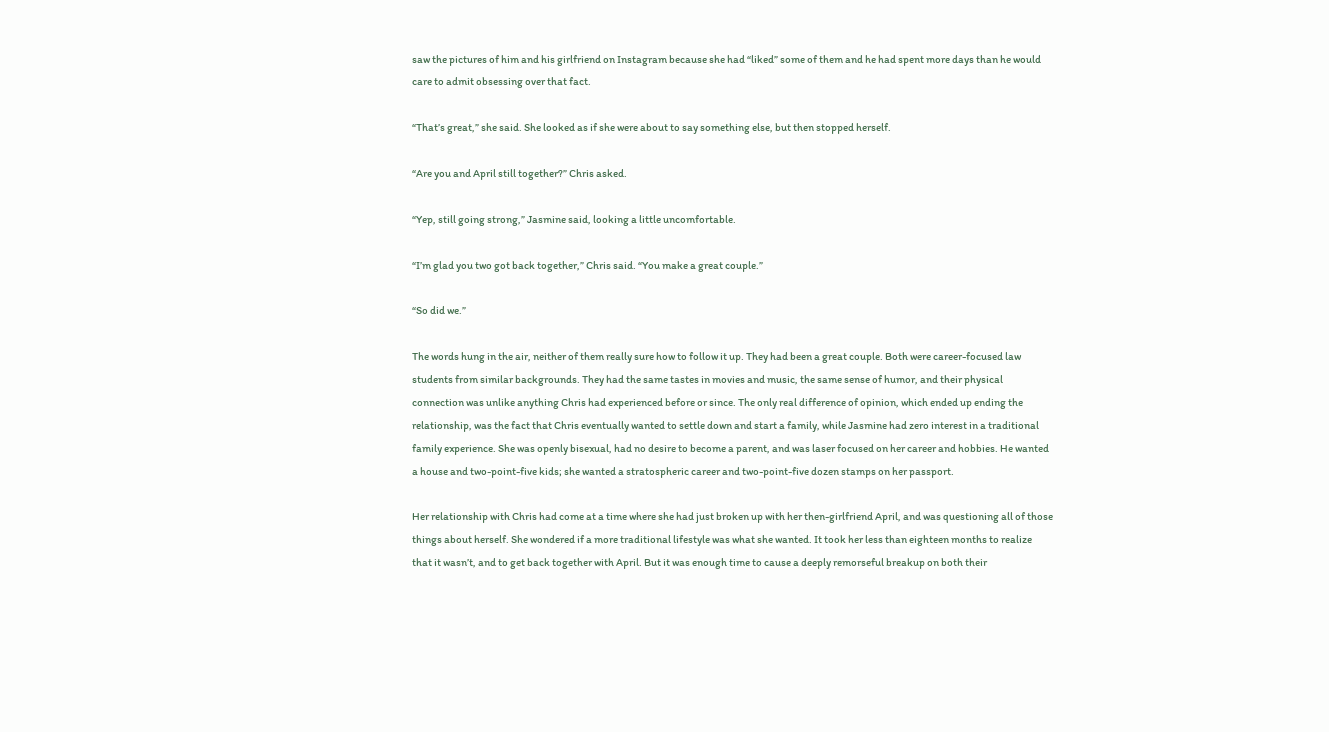saw the pictures of him and his girlfriend on Instagram because she had “liked” some of them and he had spent more days than he would care to admit obsessing over that fact.

“That’s great,” she said. She looked as if she were about to say something else, but then stopped herself.

“Are you and April still together?” Chris asked.

“Yep, still going strong,” Jasmine said, looking a little uncomfortable.

“I’m glad you two got back together,” Chris said. “You make a great couple.”

“So did we.”

The words hung in the air, neither of them really sure how to follow it up. They had been a great couple. Both were career-focused law students from similar backgrounds. They had the same tastes in movies and music, the same sense of humor, and their physical connection was unlike anything Chris had experienced before or since. The only real difference of opinion, which ended up ending the relationship, was the fact that Chris eventually wanted to settle down and start a family, while Jasmine had zero interest in a traditional family experience. She was openly bisexual, had no desire to become a parent, and was laser focused on her career and hobbies. He wanted a house and two-point-five kids; she wanted a stratospheric career and two-point-five dozen stamps on her passport.

Her relationship with Chris had come at a time where she had just broken up with her then-girlfriend April, and was questioning all of those things about herself. She wondered if a more traditional lifestyle was what she wanted. It took her less than eighteen months to realize that it wasn’t, and to get back together with April. But it was enough time to cause a deeply remorseful breakup on both their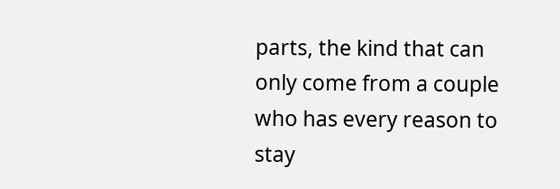parts, the kind that can only come from a couple who has every reason to stay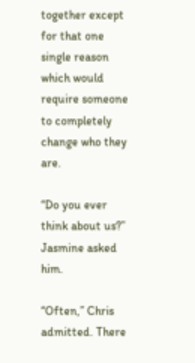together except for that one single reason which would require someone to completely change who they are.

“Do you ever think about us?” Jasmine asked him.

“Often,” Chris admitted. There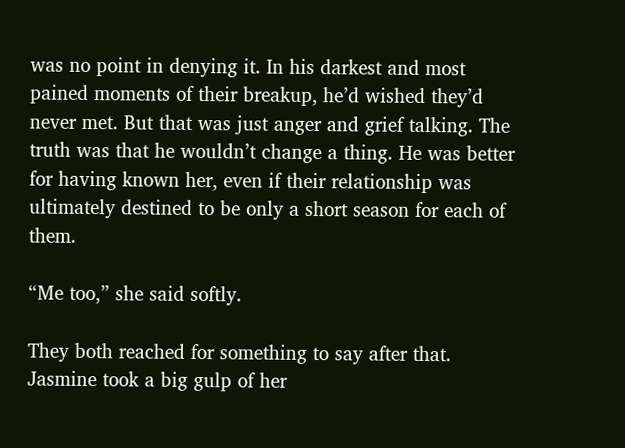was no point in denying it. In his darkest and most pained moments of their breakup, he’d wished they’d never met. But that was just anger and grief talking. The truth was that he wouldn’t change a thing. He was better for having known her, even if their relationship was ultimately destined to be only a short season for each of them.

“Me too,” she said softly.

They both reached for something to say after that. Jasmine took a big gulp of her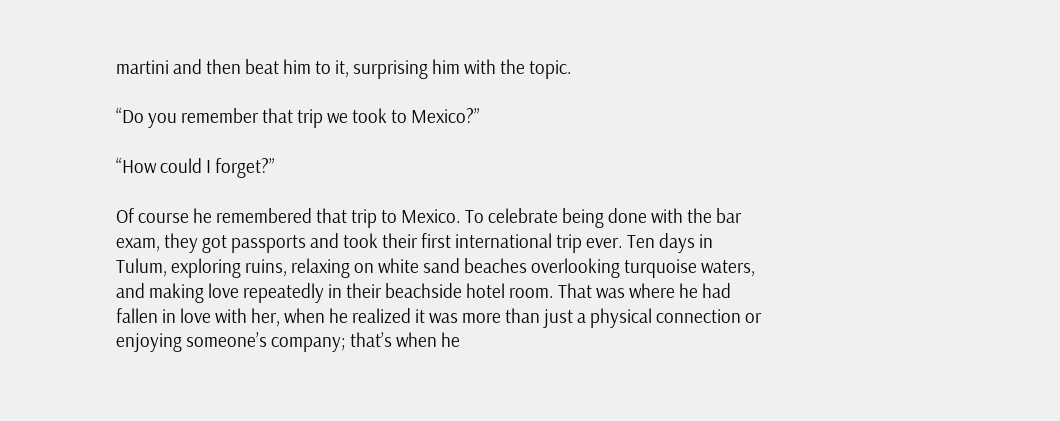martini and then beat him to it, surprising him with the topic.

“Do you remember that trip we took to Mexico?”

“How could I forget?”

Of course he remembered that trip to Mexico. To celebrate being done with the bar exam, they got passports and took their first international trip ever. Ten days in Tulum, exploring ruins, relaxing on white sand beaches overlooking turquoise waters, and making love repeatedly in their beachside hotel room. That was where he had fallen in love with her, when he realized it was more than just a physical connection or enjoying someone’s company; that’s when he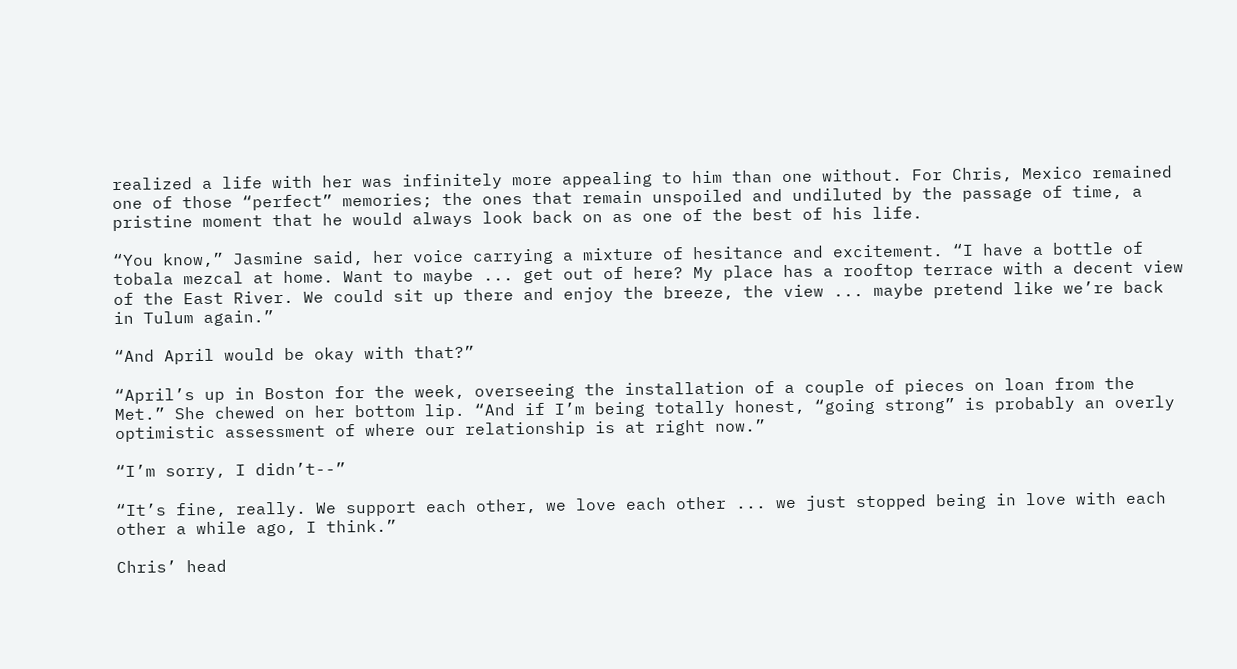realized a life with her was infinitely more appealing to him than one without. For Chris, Mexico remained one of those “perfect” memories; the ones that remain unspoiled and undiluted by the passage of time, a pristine moment that he would always look back on as one of the best of his life.

“You know,” Jasmine said, her voice carrying a mixture of hesitance and excitement. “I have a bottle of tobala mezcal at home. Want to maybe ... get out of here? My place has a rooftop terrace with a decent view of the East River. We could sit up there and enjoy the breeze, the view ... maybe pretend like we’re back in Tulum again.”

“And April would be okay with that?”

“April’s up in Boston for the week, overseeing the installation of a couple of pieces on loan from the Met.” She chewed on her bottom lip. “And if I’m being totally honest, “going strong” is probably an overly optimistic assessment of where our relationship is at right now.”

“I’m sorry, I didn’t--”

“It’s fine, really. We support each other, we love each other ... we just stopped being in love with each other a while ago, I think.”

Chris’ head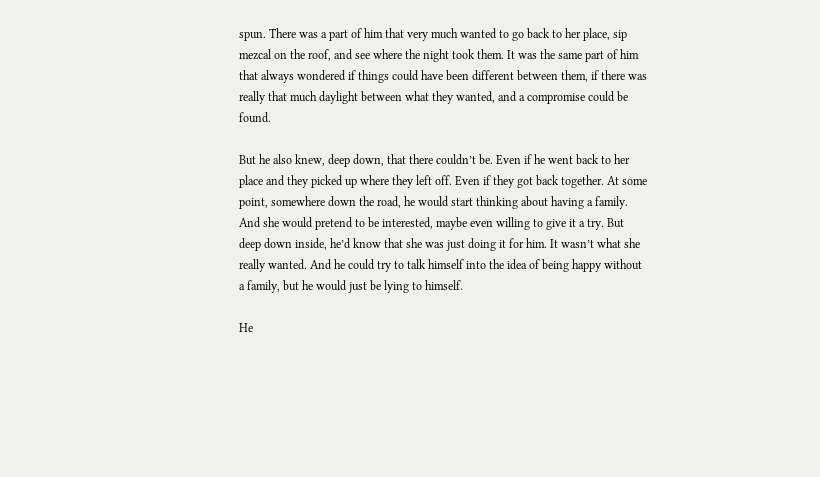spun. There was a part of him that very much wanted to go back to her place, sip mezcal on the roof, and see where the night took them. It was the same part of him that always wondered if things could have been different between them, if there was really that much daylight between what they wanted, and a compromise could be found.

But he also knew, deep down, that there couldn’t be. Even if he went back to her place and they picked up where they left off. Even if they got back together. At some point, somewhere down the road, he would start thinking about having a family. And she would pretend to be interested, maybe even willing to give it a try. But deep down inside, he’d know that she was just doing it for him. It wasn’t what she really wanted. And he could try to talk himself into the idea of being happy without a family, but he would just be lying to himself.

He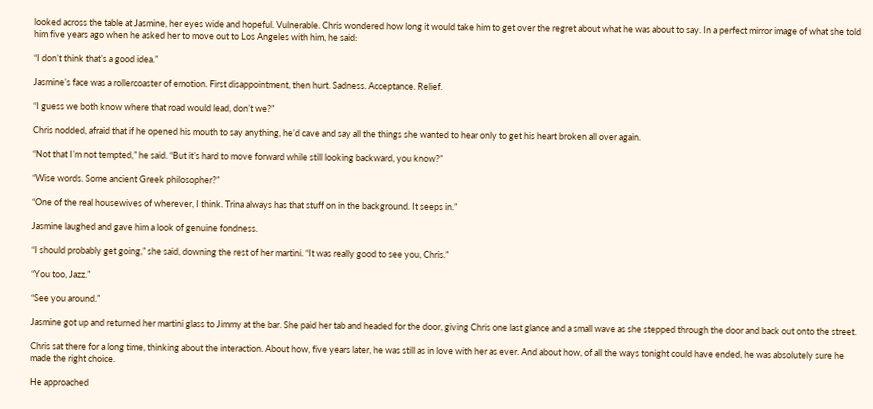looked across the table at Jasmine, her eyes wide and hopeful. Vulnerable. Chris wondered how long it would take him to get over the regret about what he was about to say. In a perfect mirror image of what she told him five years ago when he asked her to move out to Los Angeles with him, he said:

“I don’t think that’s a good idea.”

Jasmine’s face was a rollercoaster of emotion. First disappointment, then hurt. Sadness. Acceptance. Relief.

“I guess we both know where that road would lead, don’t we?”

Chris nodded, afraid that if he opened his mouth to say anything, he’d cave and say all the things she wanted to hear only to get his heart broken all over again.

“Not that I’m not tempted,” he said. “But it’s hard to move forward while still looking backward, you know?”

“Wise words. Some ancient Greek philosopher?”

“One of the real housewives of wherever, I think. Trina always has that stuff on in the background. It seeps in.”

Jasmine laughed and gave him a look of genuine fondness.

“I should probably get going,” she said, downing the rest of her martini. “It was really good to see you, Chris.”

“You too, Jazz.”

“See you around.”

Jasmine got up and returned her martini glass to Jimmy at the bar. She paid her tab and headed for the door, giving Chris one last glance and a small wave as she stepped through the door and back out onto the street.

Chris sat there for a long time, thinking about the interaction. About how, five years later, he was still as in love with her as ever. And about how, of all the ways tonight could have ended, he was absolutely sure he made the right choice.

He approached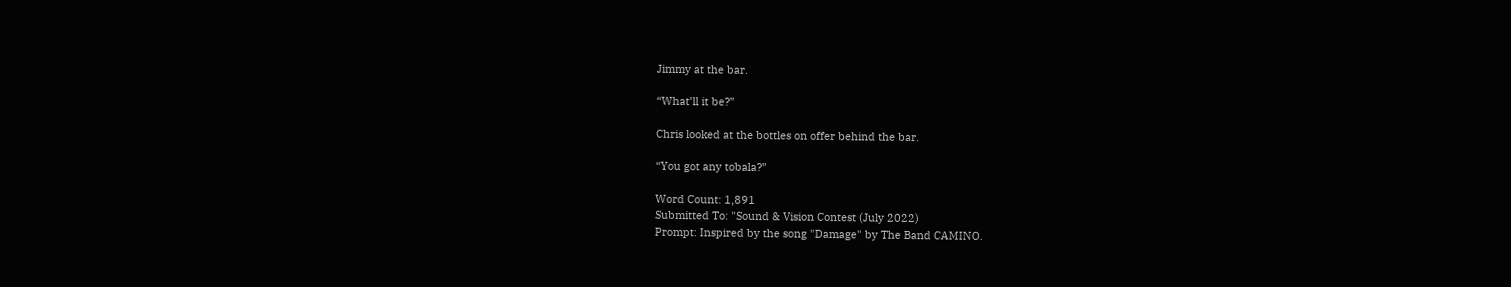Jimmy at the bar.

“What’ll it be?”

Chris looked at the bottles on offer behind the bar.

“You got any tobala?”

Word Count: 1,891
Submitted To: "Sound & Vision Contest (July 2022)
Prompt: Inspired by the song "Damage" by The Band CAMINO.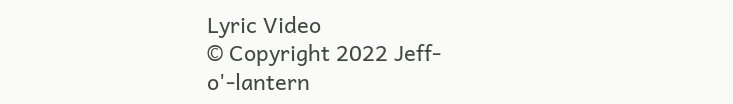Lyric Video
© Copyright 2022 Jeff-o'-lantern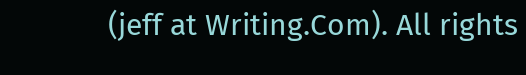(jeff at Writing.Com). All rights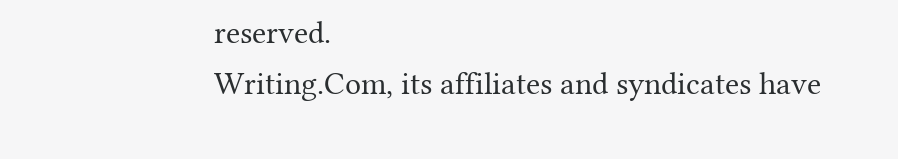reserved.
Writing.Com, its affiliates and syndicates have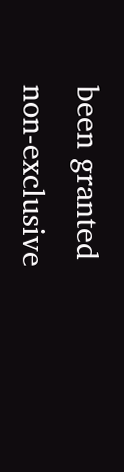been granted non-exclusive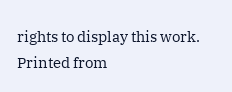rights to display this work.
Printed from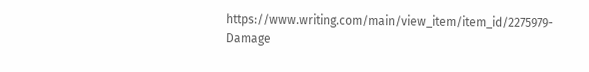https://www.writing.com/main/view_item/item_id/2275979-Damage